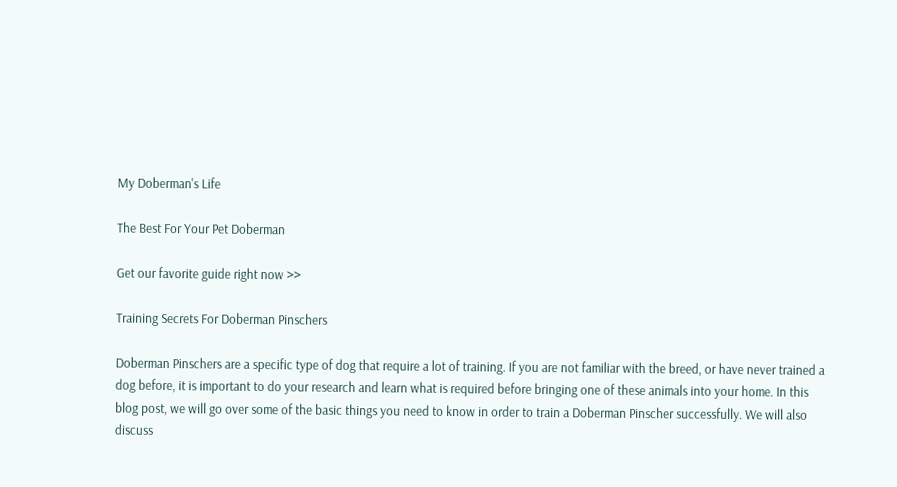My Doberman's Life

The Best For Your Pet Doberman

Get our favorite guide right now >>

Training Secrets For Doberman Pinschers

Doberman Pinschers are a specific type of dog that require a lot of training. If you are not familiar with the breed, or have never trained a dog before, it is important to do your research and learn what is required before bringing one of these animals into your home. In this blog post, we will go over some of the basic things you need to know in order to train a Doberman Pinscher successfully. We will also discuss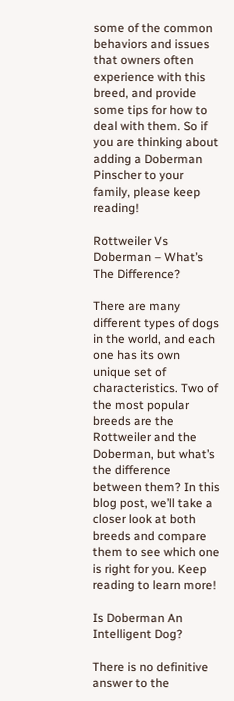some of the common behaviors and issues that owners often experience with this breed, and provide some tips for how to deal with them. So if you are thinking about adding a Doberman Pinscher to your family, please keep reading!

Rottweiler Vs Doberman – What’s The Difference?

There are many different types of dogs in the world, and each one has its own unique set of characteristics. Two of the most popular breeds are the Rottweiler and the Doberman, but what’s the difference between them? In this blog post, we’ll take a closer look at both breeds and compare them to see which one is right for you. Keep reading to learn more!

Is Doberman An Intelligent Dog?

There is no definitive answer to the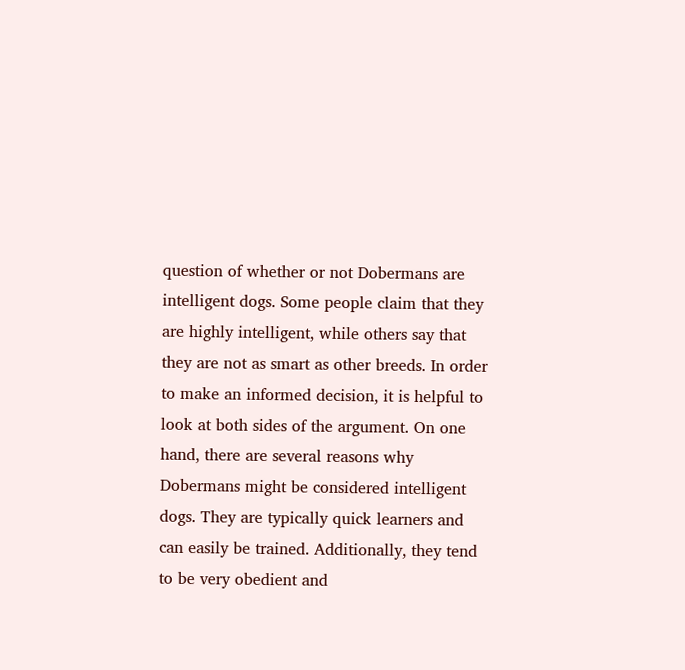question of whether or not Dobermans are intelligent dogs. Some people claim that they are highly intelligent, while others say that they are not as smart as other breeds. In order to make an informed decision, it is helpful to look at both sides of the argument. On one hand, there are several reasons why Dobermans might be considered intelligent dogs. They are typically quick learners and can easily be trained. Additionally, they tend to be very obedient and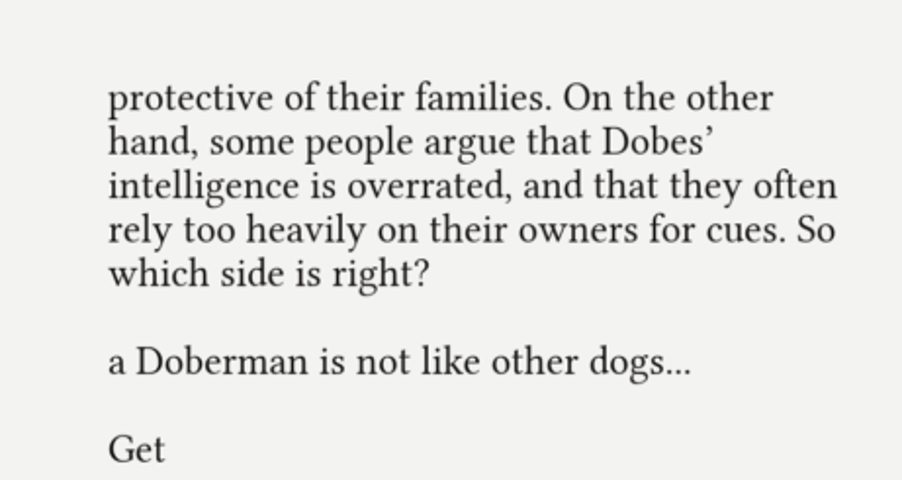protective of their families. On the other hand, some people argue that Dobes’ intelligence is overrated, and that they often rely too heavily on their owners for cues. So which side is right?

a Doberman is not like other dogs...

Get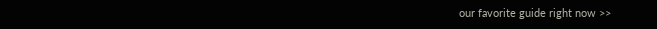our favorite guide right now >>